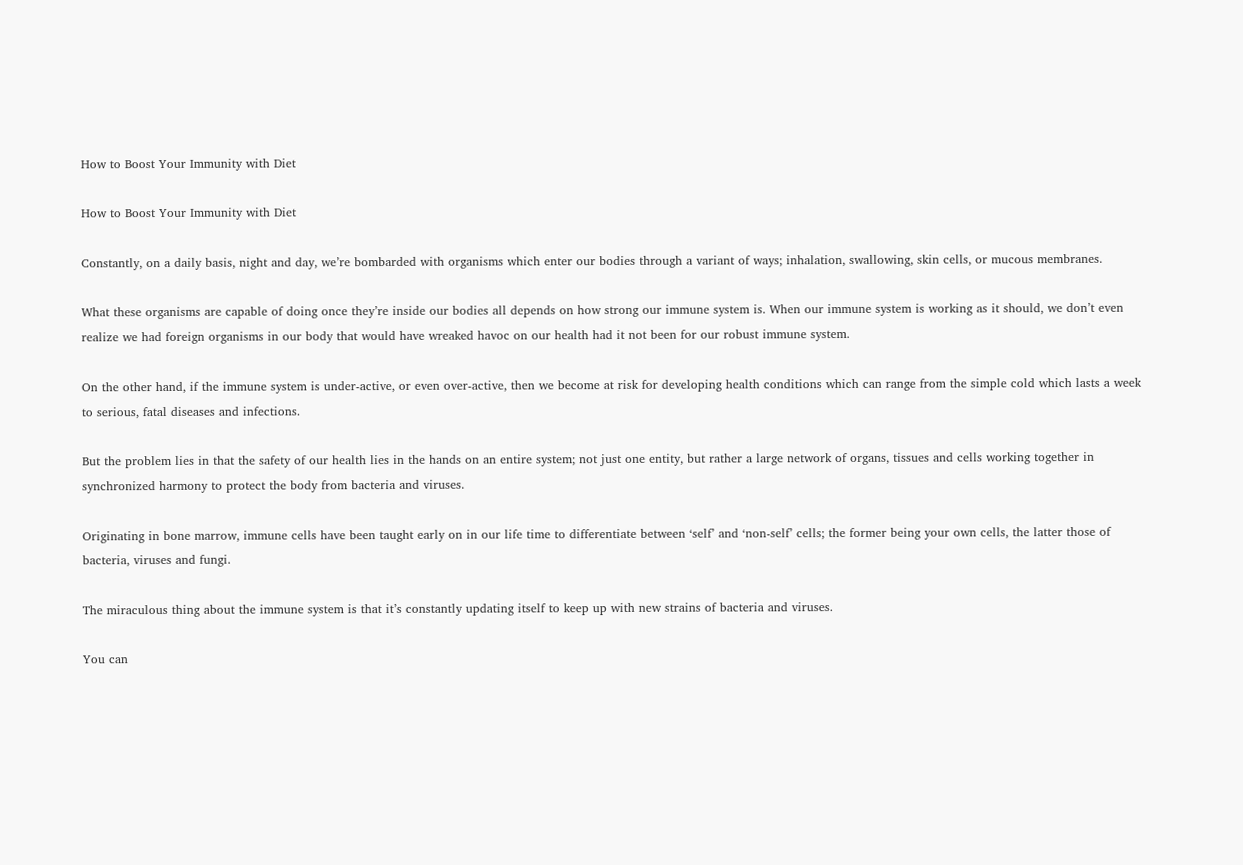How to Boost Your Immunity with Diet

How to Boost Your Immunity with Diet

Constantly, on a daily basis, night and day, we’re bombarded with organisms which enter our bodies through a variant of ways; inhalation, swallowing, skin cells, or mucous membranes.

What these organisms are capable of doing once they’re inside our bodies all depends on how strong our immune system is. When our immune system is working as it should, we don’t even realize we had foreign organisms in our body that would have wreaked havoc on our health had it not been for our robust immune system.

On the other hand, if the immune system is under-active, or even over-active, then we become at risk for developing health conditions which can range from the simple cold which lasts a week to serious, fatal diseases and infections.

But the problem lies in that the safety of our health lies in the hands on an entire system; not just one entity, but rather a large network of organs, tissues and cells working together in synchronized harmony to protect the body from bacteria and viruses.

Originating in bone marrow, immune cells have been taught early on in our life time to differentiate between ‘self’ and ‘non-self’ cells; the former being your own cells, the latter those of bacteria, viruses and fungi.

The miraculous thing about the immune system is that it’s constantly updating itself to keep up with new strains of bacteria and viruses.

You can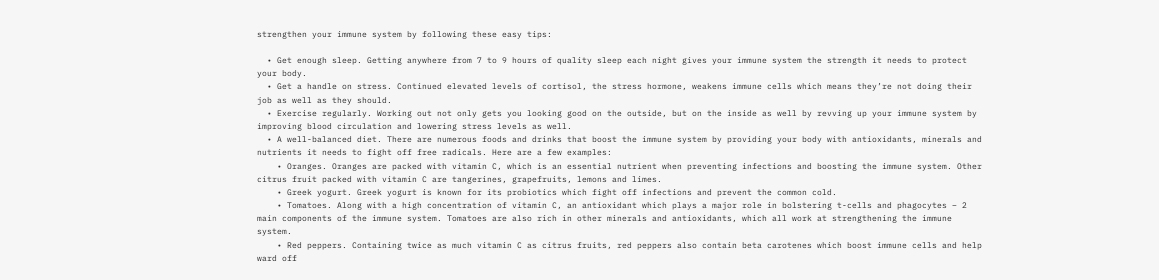strengthen your immune system by following these easy tips:

  • Get enough sleep. Getting anywhere from 7 to 9 hours of quality sleep each night gives your immune system the strength it needs to protect your body.
  • Get a handle on stress. Continued elevated levels of cortisol, the stress hormone, weakens immune cells which means they’re not doing their job as well as they should.
  • Exercise regularly. Working out not only gets you looking good on the outside, but on the inside as well by revving up your immune system by improving blood circulation and lowering stress levels as well.
  • A well-balanced diet. There are numerous foods and drinks that boost the immune system by providing your body with antioxidants, minerals and nutrients it needs to fight off free radicals. Here are a few examples:
    • Oranges. Oranges are packed with vitamin C, which is an essential nutrient when preventing infections and boosting the immune system. Other citrus fruit packed with vitamin C are tangerines, grapefruits, lemons and limes.
    • Greek yogurt. Greek yogurt is known for its probiotics which fight off infections and prevent the common cold.
    • Tomatoes. Along with a high concentration of vitamin C, an antioxidant which plays a major role in bolstering t-cells and phagocytes – 2 main components of the immune system. Tomatoes are also rich in other minerals and antioxidants, which all work at strengthening the immune system.
    • Red peppers. Containing twice as much vitamin C as citrus fruits, red peppers also contain beta carotenes which boost immune cells and help ward off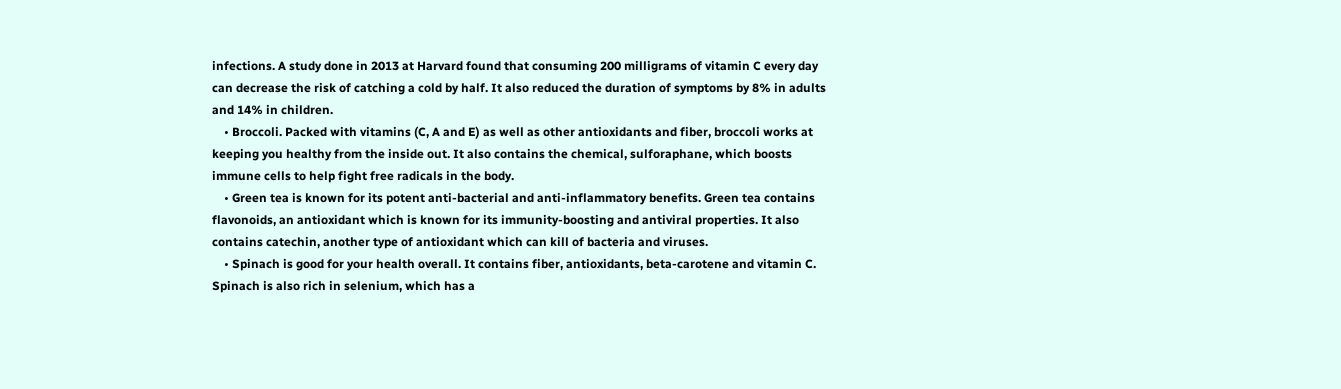infections. A study done in 2013 at Harvard found that consuming 200 milligrams of vitamin C every day can decrease the risk of catching a cold by half. It also reduced the duration of symptoms by 8% in adults and 14% in children.
    • Broccoli. Packed with vitamins (C, A and E) as well as other antioxidants and fiber, broccoli works at keeping you healthy from the inside out. It also contains the chemical, sulforaphane, which boosts immune cells to help fight free radicals in the body.
    • Green tea is known for its potent anti-bacterial and anti-inflammatory benefits. Green tea contains flavonoids, an antioxidant which is known for its immunity-boosting and antiviral properties. It also contains catechin, another type of antioxidant which can kill of bacteria and viruses.
    • Spinach is good for your health overall. It contains fiber, antioxidants, beta-carotene and vitamin C. Spinach is also rich in selenium, which has a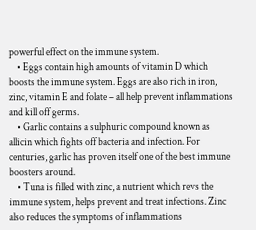powerful effect on the immune system.
    • Eggs contain high amounts of vitamin D which boosts the immune system. Eggs are also rich in iron, zinc, vitamin E and folate – all help prevent inflammations and kill off germs.
    • Garlic contains a sulphuric compound known as allicin which fights off bacteria and infection. For centuries, garlic has proven itself one of the best immune boosters around.
    • Tuna is filled with zinc, a nutrient which revs the immune system, helps prevent and treat infections. Zinc also reduces the symptoms of inflammations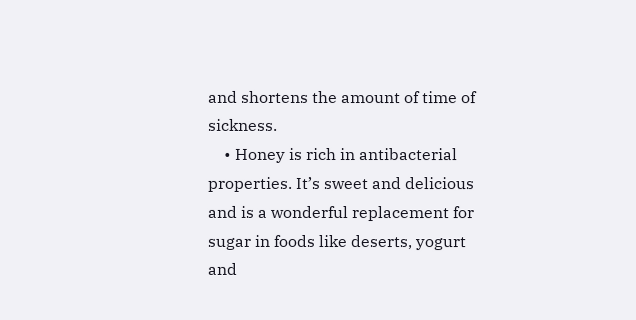and shortens the amount of time of sickness.
    • Honey is rich in antibacterial properties. It’s sweet and delicious and is a wonderful replacement for sugar in foods like deserts, yogurt and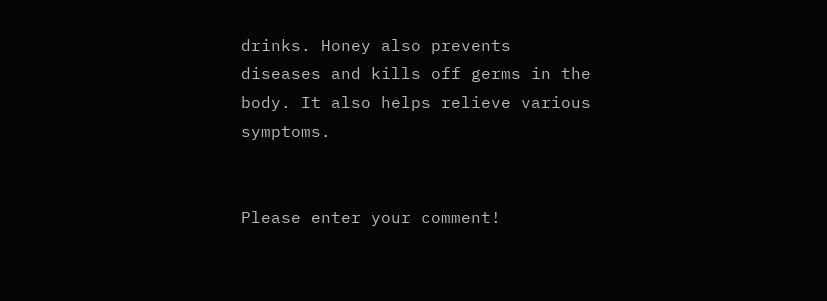drinks. Honey also prevents diseases and kills off germs in the body. It also helps relieve various symptoms.


Please enter your comment!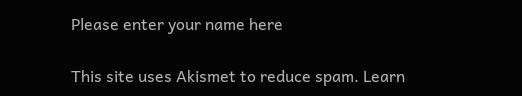Please enter your name here

This site uses Akismet to reduce spam. Learn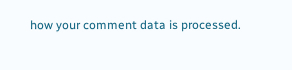how your comment data is processed.